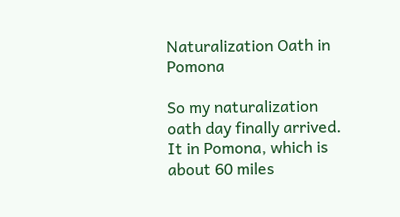Naturalization Oath in Pomona

So my naturalization oath day finally arrived.   It in Pomona, which is about 60 miles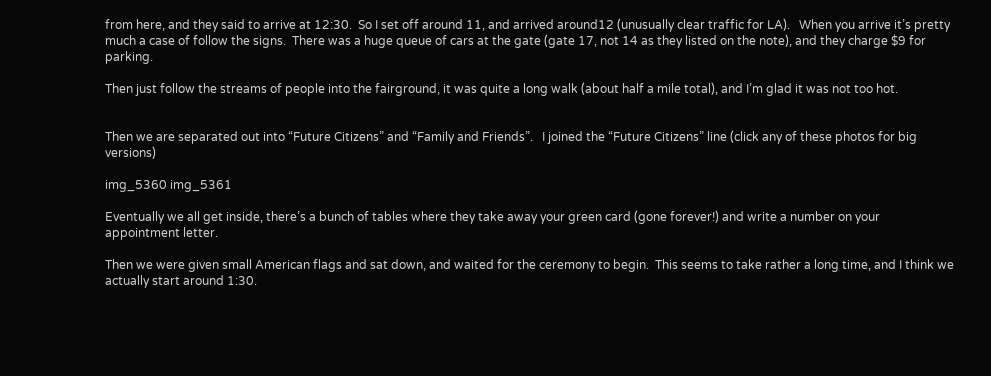from here, and they said to arrive at 12:30.  So I set off around 11, and arrived around12 (unusually clear traffic for LA).   When you arrive it’s pretty much a case of follow the signs.  There was a huge queue of cars at the gate (gate 17, not 14 as they listed on the note), and they charge $9 for parking.

Then just follow the streams of people into the fairground, it was quite a long walk (about half a mile total), and I’m glad it was not too hot.


Then we are separated out into “Future Citizens” and “Family and Friends”.   I joined the “Future Citizens” line (click any of these photos for big versions)

img_5360 img_5361

Eventually we all get inside, there’s a bunch of tables where they take away your green card (gone forever!) and write a number on your appointment letter.

Then we were given small American flags and sat down, and waited for the ceremony to begin.  This seems to take rather a long time, and I think we actually start around 1:30.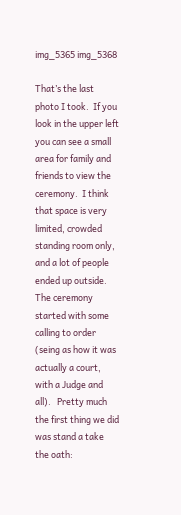img_5365 img_5368

That’s the last photo I took.  If you look in the upper left you can see a small area for family and friends to view the ceremony.  I think that space is very limited, crowded standing room only, and a lot of people ended up outside.   The ceremony started with some calling to order (seing as how it was actually a court, with a Judge and all).   Pretty much the first thing we did was stand a take the oath: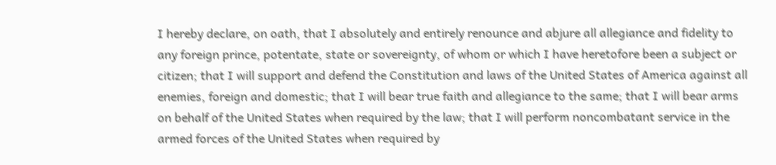I hereby declare, on oath, that I absolutely and entirely renounce and abjure all allegiance and fidelity to any foreign prince, potentate, state or sovereignty, of whom or which I have heretofore been a subject or citizen; that I will support and defend the Constitution and laws of the United States of America against all enemies, foreign and domestic; that I will bear true faith and allegiance to the same; that I will bear arms on behalf of the United States when required by the law; that I will perform noncombatant service in the armed forces of the United States when required by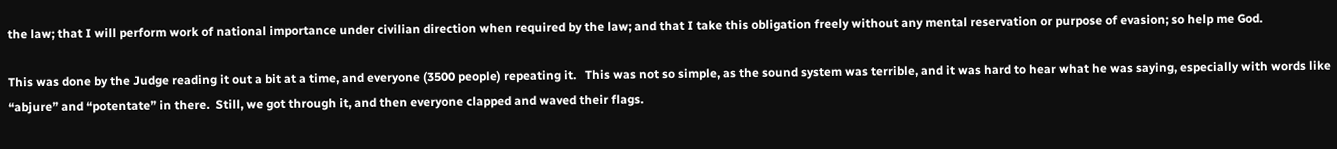the law; that I will perform work of national importance under civilian direction when required by the law; and that I take this obligation freely without any mental reservation or purpose of evasion; so help me God.

This was done by the Judge reading it out a bit at a time, and everyone (3500 people) repeating it.   This was not so simple, as the sound system was terrible, and it was hard to hear what he was saying, especially with words like “abjure” and “potentate” in there.  Still, we got through it, and then everyone clapped and waved their flags.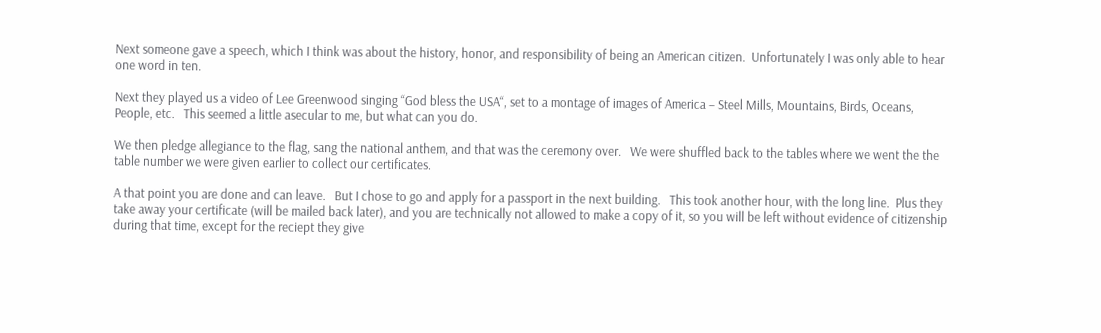Next someone gave a speech, which I think was about the history, honor, and responsibility of being an American citizen.  Unfortunately I was only able to hear one word in ten.

Next they played us a video of Lee Greenwood singing “God bless the USA“, set to a montage of images of America – Steel Mills, Mountains, Birds, Oceans, People, etc.   This seemed a little asecular to me, but what can you do.

We then pledge allegiance to the flag, sang the national anthem, and that was the ceremony over.   We were shuffled back to the tables where we went the the table number we were given earlier to collect our certificates.

A that point you are done and can leave.   But I chose to go and apply for a passport in the next building.   This took another hour, with the long line.  Plus they take away your certificate (will be mailed back later), and you are technically not allowed to make a copy of it, so you will be left without evidence of citizenship during that time, except for the reciept they give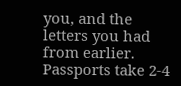you, and the letters you had from earlier.  Passports take 2-4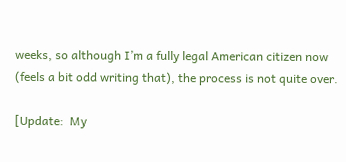weeks, so although I’m a fully legal American citizen now (feels a bit odd writing that), the process is not quite over.

[Update:  My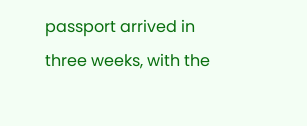passport arrived in three weeks, with the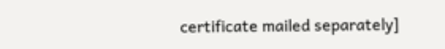certificate mailed separately]